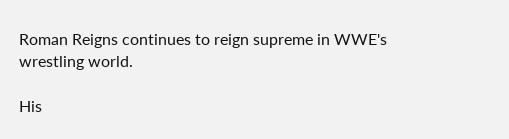Roman Reigns continues to reign supreme in WWE's wrestling world.

His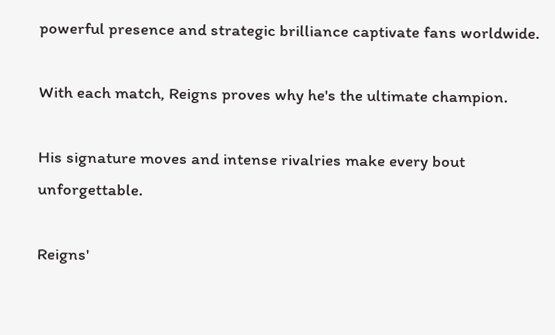powerful presence and strategic brilliance captivate fans worldwide.

With each match, Reigns proves why he's the ultimate champion.

His signature moves and intense rivalries make every bout unforgettable.

Reigns'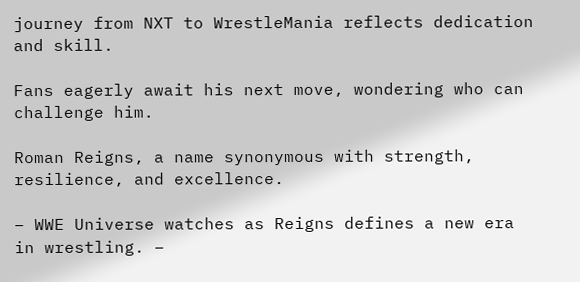journey from NXT to WrestleMania reflects dedication and skill.

Fans eagerly await his next move, wondering who can challenge him.

Roman Reigns, a name synonymous with strength, resilience, and excellence.

– WWE Universe watches as Reigns defines a new era in wrestling. –